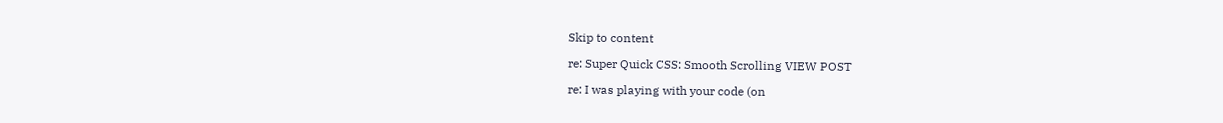Skip to content

re: Super Quick CSS: Smooth Scrolling VIEW POST

re: I was playing with your code (on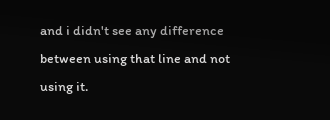and i didn't see any difference between using that line and not using it.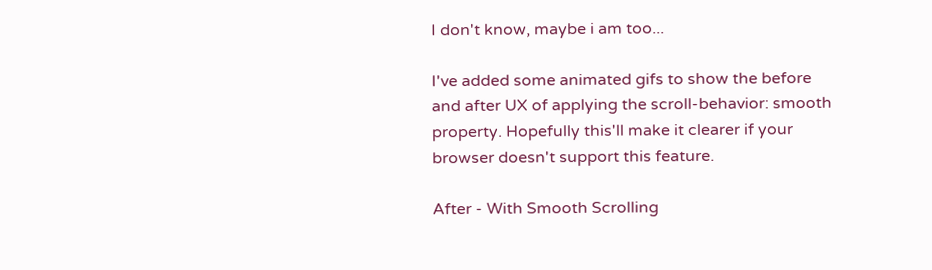I don't know, maybe i am too...

I've added some animated gifs to show the before and after UX of applying the scroll-behavior: smooth property. Hopefully this'll make it clearer if your browser doesn't support this feature.

After - With Smooth Scrolling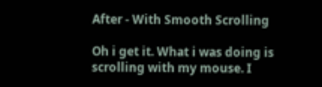After - With Smooth Scrolling

Oh i get it. What i was doing is scrolling with my mouse. I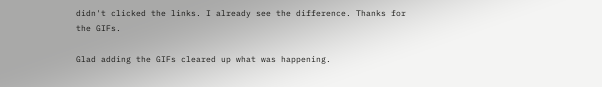didn't clicked the links. I already see the difference. Thanks for the GIFs.

Glad adding the GIFs cleared up what was happening.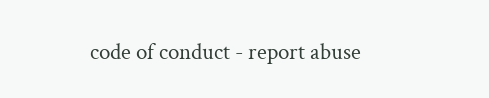code of conduct - report abuse